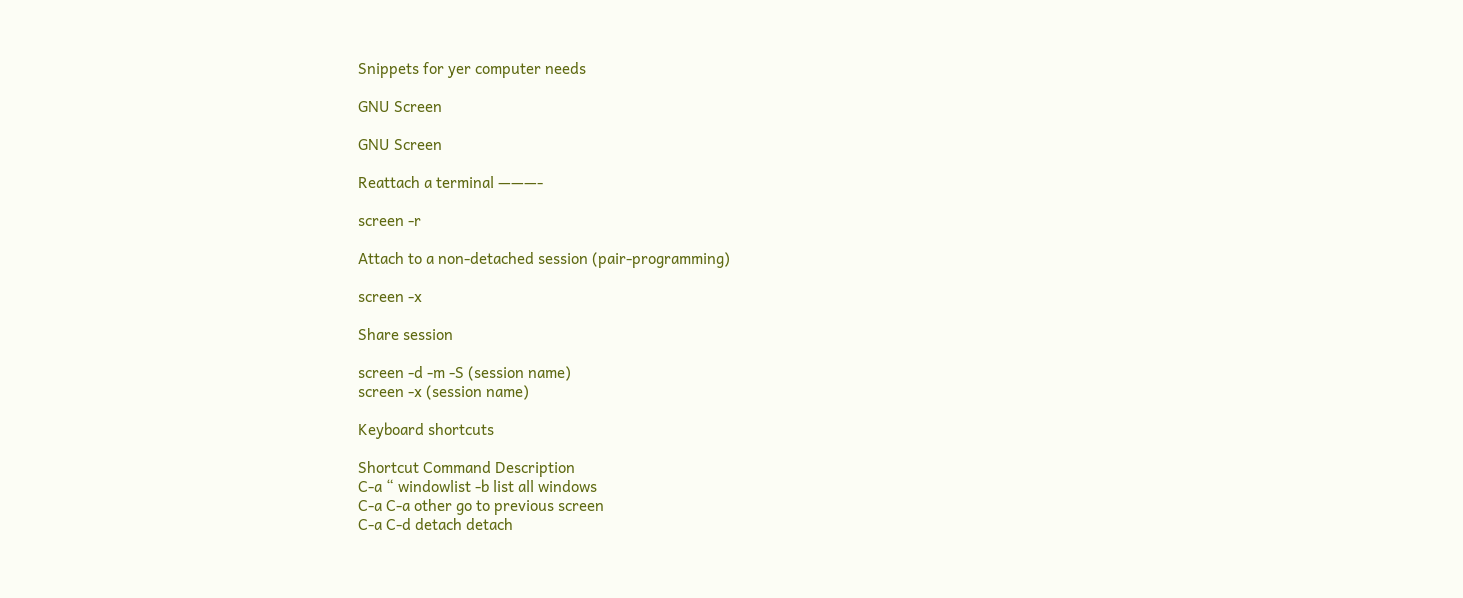Snippets for yer computer needs

GNU Screen

GNU Screen

Reattach a terminal ———-

screen -r

Attach to a non-detached session (pair-programming)

screen -x

Share session

screen -d -m -S (session name)
screen -x (session name)

Keyboard shortcuts

Shortcut Command Description
C-a “ windowlist -b list all windows
C-a C-a other go to previous screen
C-a C-d detach detach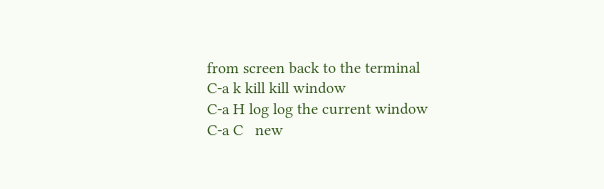from screen back to the terminal
C-a k kill kill window
C-a H log log the current window
C-a C   new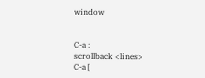window


C-a :
scrollback <lines>
C-a [